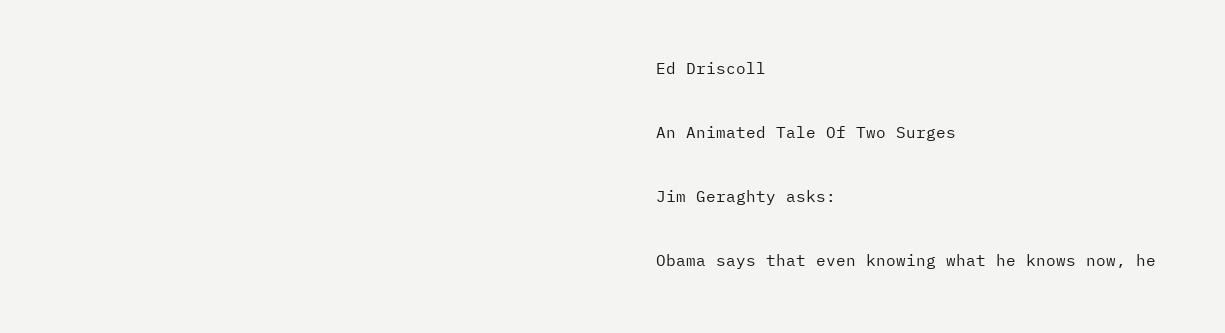Ed Driscoll

An Animated Tale Of Two Surges

Jim Geraghty asks:

Obama says that even knowing what he knows now, he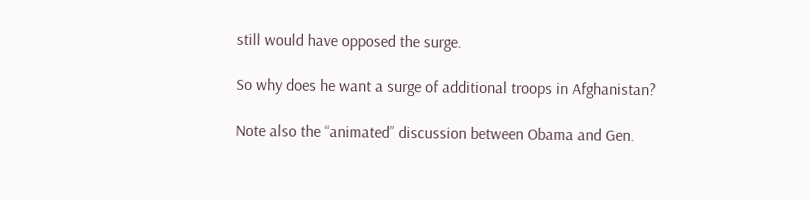still would have opposed the surge.

So why does he want a surge of additional troops in Afghanistan?

Note also the “animated” discussion between Obama and Gen.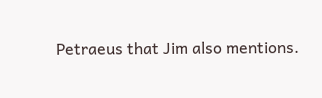Petraeus that Jim also mentions.